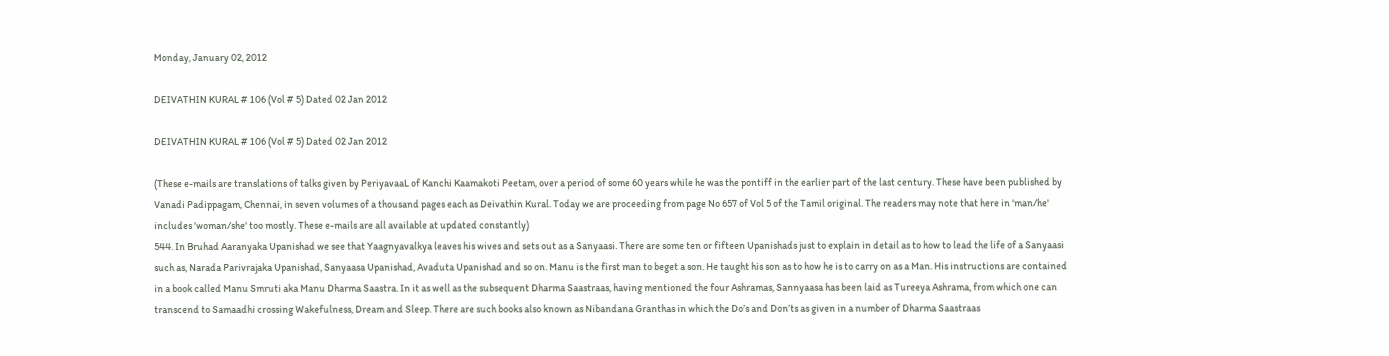Monday, January 02, 2012

DEIVATHIN KURAL # 106 (Vol # 5) Dated 02 Jan 2012

DEIVATHIN KURAL # 106 (Vol # 5) Dated 02 Jan 2012

(These e-mails are translations of talks given by PeriyavaaL of Kanchi Kaamakoti Peetam, over a period of some 60 years while he was the pontiff in the earlier part of the last century. These have been published by Vanadi Padippagam, Chennai, in seven volumes of a thousand pages each as Deivathin Kural. Today we are proceeding from page No 657 of Vol 5 of the Tamil original. The readers may note that here in 'man/he' includes 'woman/she' too mostly. These e-mails are all available at updated constantly)
544. In Bruhad Aaranyaka Upanishad we see that Yaagnyavalkya leaves his wives and sets out as a Sanyaasi. There are some ten or fifteen Upanishads just to explain in detail as to how to lead the life of a Sanyaasi such as, Narada Parivrajaka Upanishad, Sanyaasa Upanishad, Avaduta Upanishad and so on. Manu is the first man to beget a son. He taught his son as to how he is to carry on as a Man. His instructions are contained in a book called Manu Smruti aka Manu Dharma Saastra. In it as well as the subsequent Dharma Saastraas, having mentioned the four Ashramas, Sannyaasa has been laid as Tureeya Ashrama, from which one can transcend to Samaadhi crossing Wakefulness, Dream and Sleep. There are such books also known as Nibandana Granthas in which the Do’s and Don’ts as given in a number of Dharma Saastraas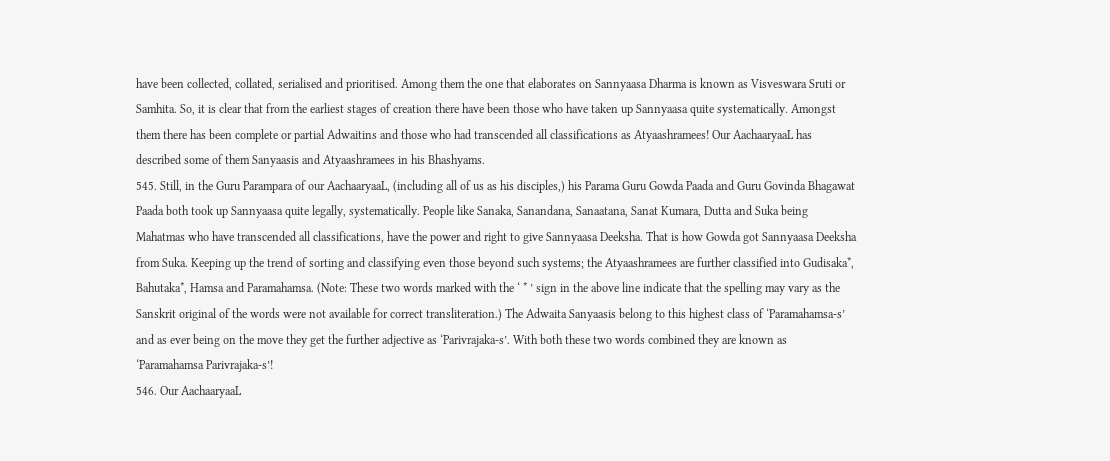have been collected, collated, serialised and prioritised. Among them the one that elaborates on Sannyaasa Dharma is known as Visveswara Sruti or Samhita. So, it is clear that from the earliest stages of creation there have been those who have taken up Sannyaasa quite systematically. Amongst them there has been complete or partial Adwaitins and those who had transcended all classifications as Atyaashramees! Our AachaaryaaL has described some of them Sanyaasis and Atyaashramees in his Bhashyams.
545. Still, in the Guru Parampara of our AachaaryaaL, (including all of us as his disciples,) his Parama Guru Gowda Paada and Guru Govinda Bhagawat Paada both took up Sannyaasa quite legally, systematically. People like Sanaka, Sanandana, Sanaatana, Sanat Kumara, Dutta and Suka being Mahatmas who have transcended all classifications, have the power and right to give Sannyaasa Deeksha. That is how Gowda got Sannyaasa Deeksha from Suka. Keeping up the trend of sorting and classifying even those beyond such systems; the Atyaashramees are further classified into Gudisaka*, Bahutaka*, Hamsa and Paramahamsa. (Note: These two words marked with the ‘ * ’ sign in the above line indicate that the spelling may vary as the Sanskrit original of the words were not available for correct transliteration.) The Adwaita Sanyaasis belong to this highest class of ‘Paramahamsa-s’ and as ever being on the move they get the further adjective as ‘Parivrajaka-s’. With both these two words combined they are known as ‘Paramahamsa Parivrajaka-s’!
546. Our AachaaryaaL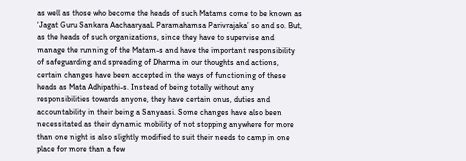as well as those who become the heads of such Matams come to be known as ‘Jagat Guru Sankara AachaaryaaL Paramahamsa Parivrajaka’ so and so. But, as the heads of such organizations, since they have to supervise and manage the running of the Matam-s and have the important responsibility of safeguarding and spreading of Dharma in our thoughts and actions, certain changes have been accepted in the ways of functioning of these heads as Mata Adhipathi-s. Instead of being totally without any responsibilities towards anyone, they have certain onus, duties and accountability in their being a Sanyaasi. Some changes have also been necessitated as their dynamic mobility of not stopping anywhere for more than one night is also slightly modified to suit their needs to camp in one place for more than a few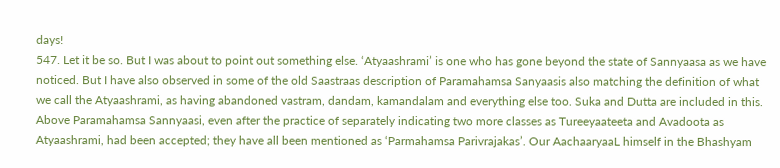days!
547. Let it be so. But I was about to point out something else. ‘Atyaashrami’ is one who has gone beyond the state of Sannyaasa as we have noticed. But I have also observed in some of the old Saastraas description of Paramahamsa Sanyaasis also matching the definition of what we call the Atyaashrami, as having abandoned vastram, dandam, kamandalam and everything else too. Suka and Dutta are included in this. Above Paramahamsa Sannyaasi, even after the practice of separately indicating two more classes as Tureeyaateeta and Avadoota as Atyaashrami, had been accepted; they have all been mentioned as ‘Parmahamsa Parivrajakas’. Our AachaaryaaL himself in the Bhashyam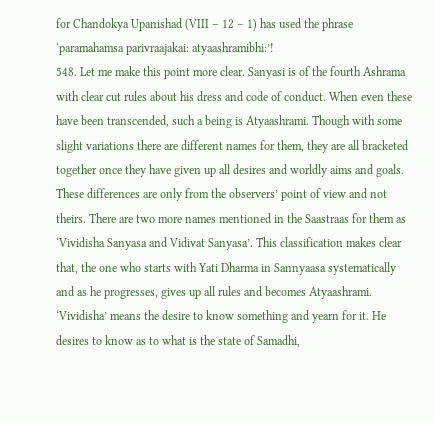for Chandokya Upanishad (VIII – 12 – 1) has used the phrase ‘paramahamsa parivraajakai: atyaashramibhi:’!
548. Let me make this point more clear. Sanyasi is of the fourth Ashrama with clear cut rules about his dress and code of conduct. When even these have been transcended, such a being is Atyaashrami. Though with some slight variations there are different names for them, they are all bracketed together once they have given up all desires and worldly aims and goals. These differences are only from the observers’ point of view and not theirs. There are two more names mentioned in the Saastraas for them as ‘Vividisha Sanyasa and Vidivat Sanyasa’. This classification makes clear that, the one who starts with Yati Dharma in Sannyaasa systematically and as he progresses, gives up all rules and becomes Atyaashrami. ‘Vividisha’ means the desire to know something and yearn for it. He desires to know as to what is the state of Samadhi,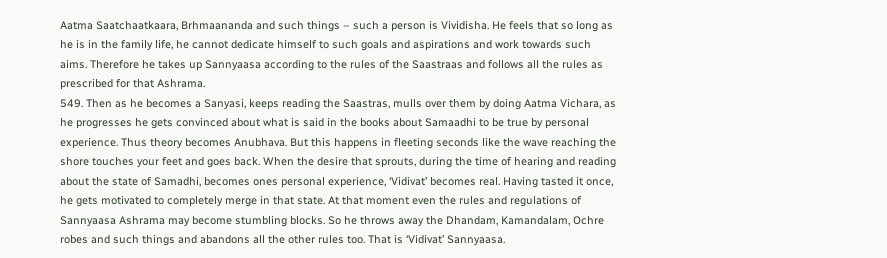Aatma Saatchaatkaara, Brhmaananda and such things – such a person is Vividisha. He feels that so long as he is in the family life, he cannot dedicate himself to such goals and aspirations and work towards such aims. Therefore he takes up Sannyaasa according to the rules of the Saastraas and follows all the rules as prescribed for that Ashrama.
549. Then as he becomes a Sanyasi, keeps reading the Saastras, mulls over them by doing Aatma Vichara, as he progresses he gets convinced about what is said in the books about Samaadhi to be true by personal experience. Thus theory becomes Anubhava. But this happens in fleeting seconds like the wave reaching the shore touches your feet and goes back. When the desire that sprouts, during the time of hearing and reading about the state of Samadhi, becomes ones personal experience, ‘Vidivat’ becomes real. Having tasted it once, he gets motivated to completely merge in that state. At that moment even the rules and regulations of Sannyaasa Ashrama may become stumbling blocks. So he throws away the Dhandam, Kamandalam, Ochre robes and such things and abandons all the other rules too. That is ‘Vidivat’ Sannyaasa.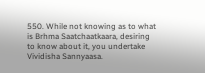550. While not knowing as to what is Brhma Saatchaatkaara, desiring to know about it, you undertake Vividisha Sannyaasa.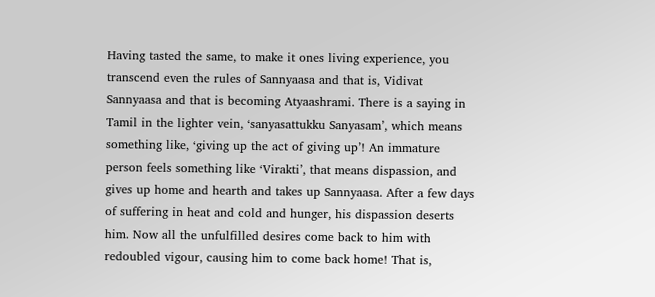Having tasted the same, to make it ones living experience, you transcend even the rules of Sannyaasa and that is, Vidivat Sannyaasa and that is becoming Atyaashrami. There is a saying in Tamil in the lighter vein, ‘sanyasattukku Sanyasam’, which means something like, ‘giving up the act of giving up’! An immature person feels something like ‘Virakti’, that means dispassion, and gives up home and hearth and takes up Sannyaasa. After a few days of suffering in heat and cold and hunger, his dispassion deserts him. Now all the unfulfilled desires come back to him with redoubled vigour, causing him to come back home! That is,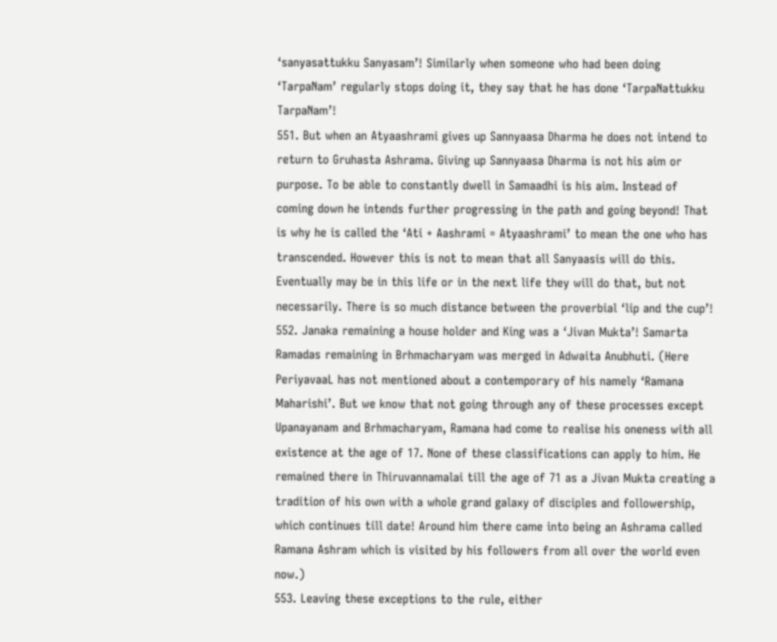‘sanyasattukku Sanyasam’! Similarly when someone who had been doing ‘TarpaNam’ regularly stops doing it, they say that he has done ‘TarpaNattukku TarpaNam’!
551. But when an Atyaashrami gives up Sannyaasa Dharma he does not intend to return to Gruhasta Ashrama. Giving up Sannyaasa Dharma is not his aim or purpose. To be able to constantly dwell in Samaadhi is his aim. Instead of coming down he intends further progressing in the path and going beyond! That is why he is called the ‘Ati + Aashrami = Atyaashrami’ to mean the one who has transcended. However this is not to mean that all Sanyaasis will do this. Eventually may be in this life or in the next life they will do that, but not necessarily. There is so much distance between the proverbial ‘lip and the cup’!
552. Janaka remaining a house holder and King was a ‘Jivan Mukta’! Samarta Ramadas remaining in Brhmacharyam was merged in Adwaita Anubhuti. (Here PeriyavaaL has not mentioned about a contemporary of his namely ‘Ramana Maharishi’. But we know that not going through any of these processes except Upanayanam and Brhmacharyam, Ramana had come to realise his oneness with all existence at the age of 17. None of these classifications can apply to him. He remained there in Thiruvannamalai till the age of 71 as a Jivan Mukta creating a tradition of his own with a whole grand galaxy of disciples and followership, which continues till date! Around him there came into being an Ashrama called Ramana Ashram which is visited by his followers from all over the world even now.)
553. Leaving these exceptions to the rule, either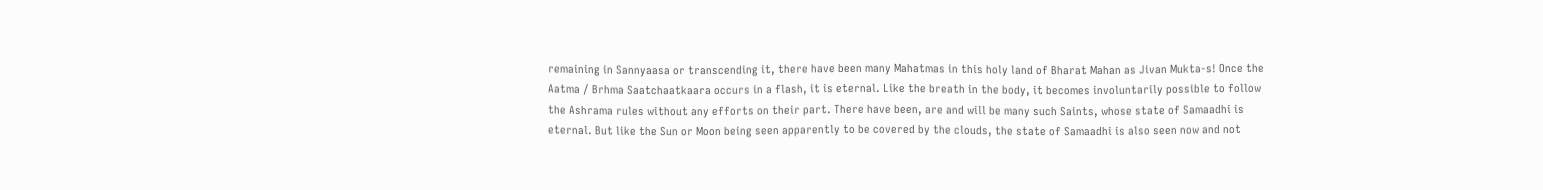remaining in Sannyaasa or transcending it, there have been many Mahatmas in this holy land of Bharat Mahan as Jivan Mukta-s! Once the Aatma / Brhma Saatchaatkaara occurs in a flash, it is eternal. Like the breath in the body, it becomes involuntarily possible to follow the Ashrama rules without any efforts on their part. There have been, are and will be many such Saints, whose state of Samaadhi is eternal. But like the Sun or Moon being seen apparently to be covered by the clouds, the state of Samaadhi is also seen now and not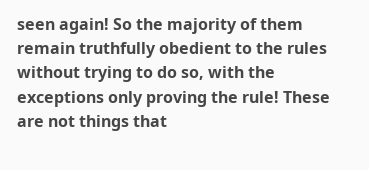seen again! So the majority of them remain truthfully obedient to the rules without trying to do so, with the exceptions only proving the rule! These are not things that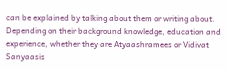can be explained by talking about them or writing about. Depending on their background knowledge, education and experience, whether they are Atyaashramees or Vidivat Sanyaasis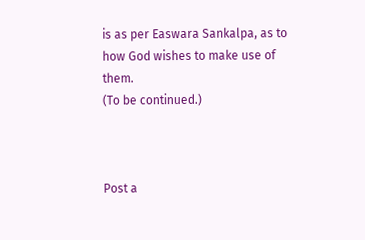is as per Easwara Sankalpa, as to how God wishes to make use of them.
(To be continued.)



Post a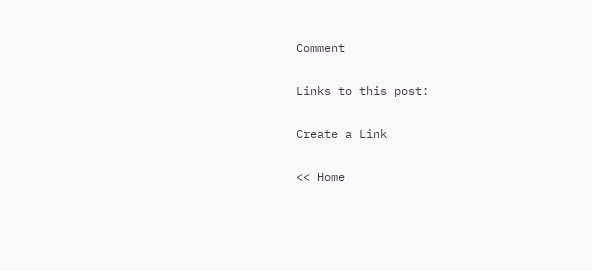Comment

Links to this post:

Create a Link

<< Home